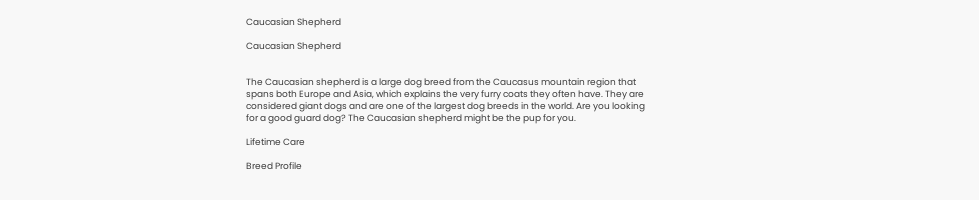Caucasian Shepherd

Caucasian Shepherd


The Caucasian shepherd is a large dog breed from the Caucasus mountain region that spans both Europe and Asia, which explains the very furry coats they often have. They are considered giant dogs and are one of the largest dog breeds in the world. Are you looking for a good guard dog? The Caucasian shepherd might be the pup for you.

Lifetime Care

Breed Profile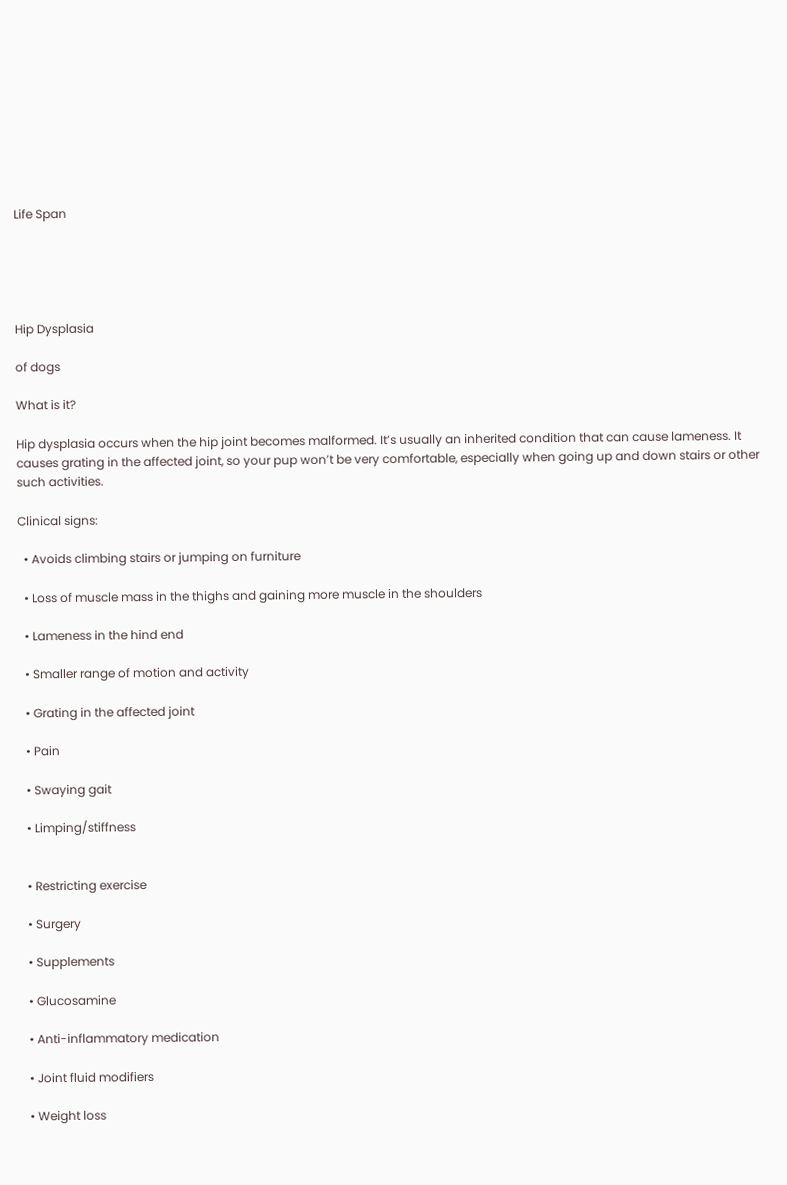Life Span





Hip Dysplasia

of dogs

What is it?

Hip dysplasia occurs when the hip joint becomes malformed. It’s usually an inherited condition that can cause lameness. It causes grating in the affected joint, so your pup won’t be very comfortable, especially when going up and down stairs or other such activities.

Clinical signs:

  • Avoids climbing stairs or jumping on furniture

  • Loss of muscle mass in the thighs and gaining more muscle in the shoulders

  • Lameness in the hind end

  • Smaller range of motion and activity

  • Grating in the affected joint

  • Pain

  • Swaying gait

  • Limping/stiffness


  • Restricting exercise

  • Surgery

  • Supplements

  • Glucosamine

  • Anti-inflammatory medication

  • Joint fluid modifiers

  • Weight loss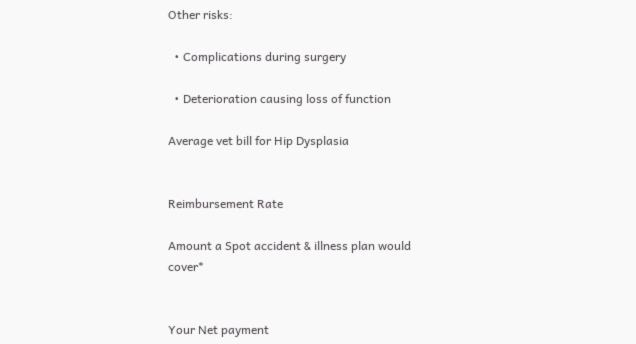Other risks:

  • Complications during surgery

  • Deterioration causing loss of function

Average vet bill for Hip Dysplasia


Reimbursement Rate

Amount a Spot accident & illness plan would cover*


Your Net payment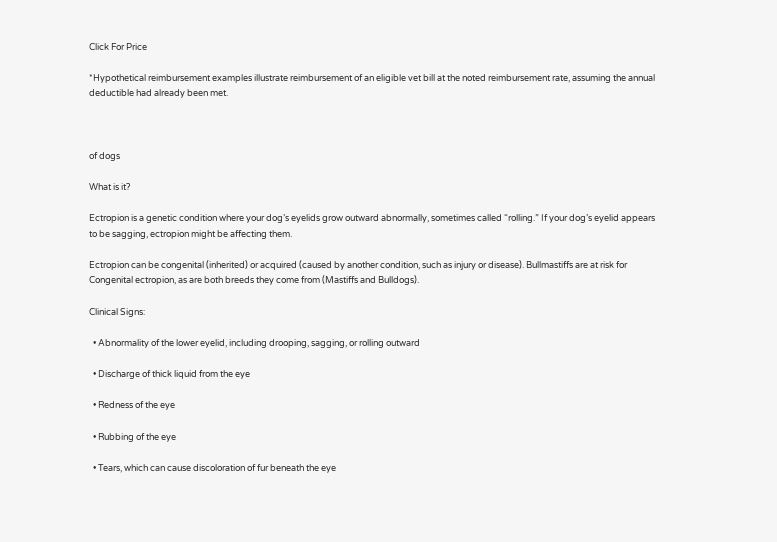Click For Price

*Hypothetical reimbursement examples illustrate reimbursement of an eligible vet bill at the noted reimbursement rate, assuming the annual deductible had already been met.



of dogs

What is it?

Ectropion is a genetic condition where your dog’s eyelids grow outward abnormally, sometimes called “rolling.” If your dog’s eyelid appears to be sagging, ectropion might be affecting them.

Ectropion can be congenital (inherited) or acquired (caused by another condition, such as injury or disease). Bullmastiffs are at risk for Congenital ectropion, as are both breeds they come from (Mastiffs and Bulldogs).

Clinical Signs:

  • Abnormality of the lower eyelid, including drooping, sagging, or rolling outward

  • Discharge of thick liquid from the eye

  • Redness of the eye

  • Rubbing of the eye

  • Tears, which can cause discoloration of fur beneath the eye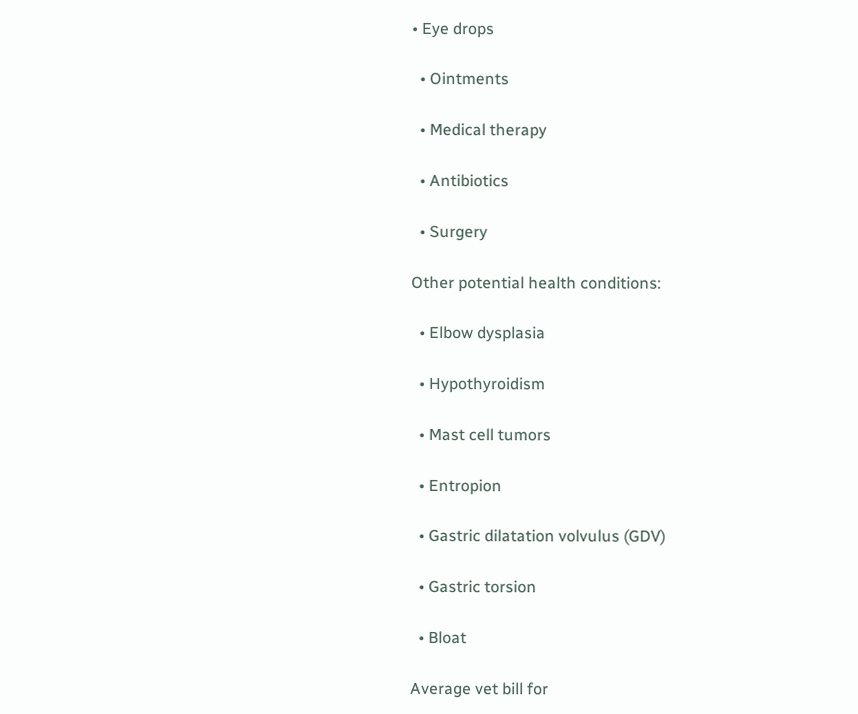• Eye drops

  • Ointments

  • Medical therapy

  • Antibiotics

  • Surgery

Other potential health conditions:

  • Elbow dysplasia

  • Hypothyroidism

  • Mast cell tumors

  • Entropion

  • Gastric dilatation volvulus (GDV)

  • Gastric torsion

  • Bloat

Average vet bill for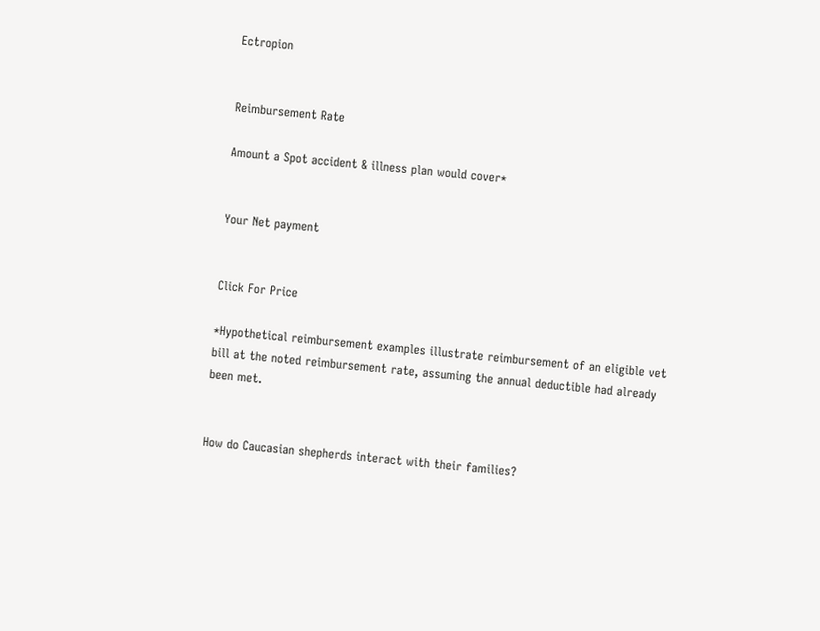Ectropion


Reimbursement Rate

Amount a Spot accident & illness plan would cover*


Your Net payment


Click For Price

*Hypothetical reimbursement examples illustrate reimbursement of an eligible vet bill at the noted reimbursement rate, assuming the annual deductible had already been met.


How do Caucasian shepherds interact with their families?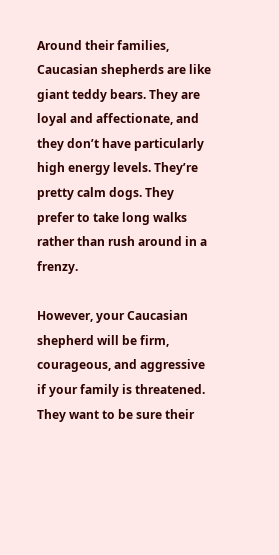Around their families, Caucasian shepherds are like giant teddy bears. They are loyal and affectionate, and they don’t have particularly high energy levels. They’re pretty calm dogs. They prefer to take long walks rather than rush around in a frenzy.

However, your Caucasian shepherd will be firm, courageous, and aggressive if your family is threatened. They want to be sure their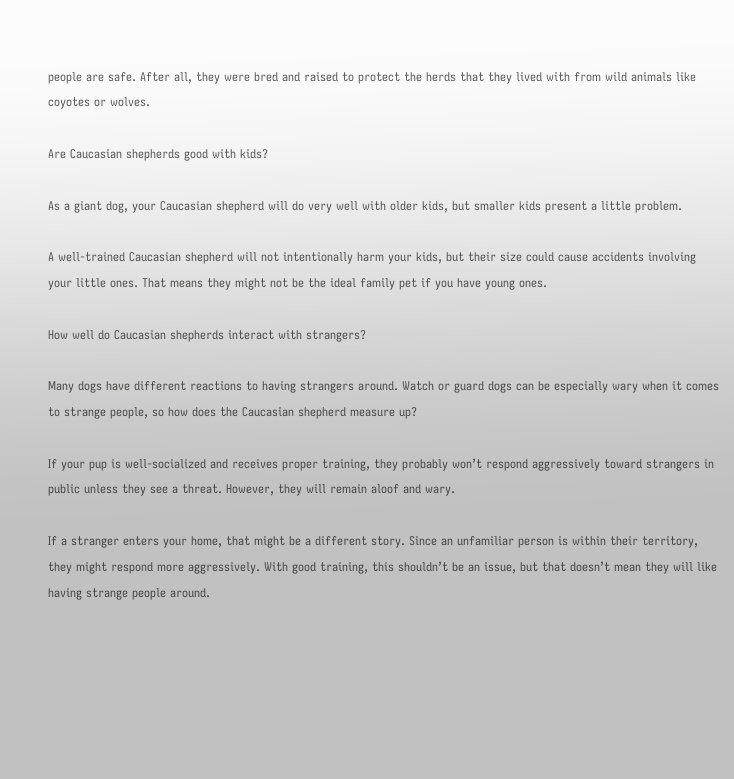people are safe. After all, they were bred and raised to protect the herds that they lived with from wild animals like coyotes or wolves.

Are Caucasian shepherds good with kids?

As a giant dog, your Caucasian shepherd will do very well with older kids, but smaller kids present a little problem.

A well-trained Caucasian shepherd will not intentionally harm your kids, but their size could cause accidents involving your little ones. That means they might not be the ideal family pet if you have young ones.

How well do Caucasian shepherds interact with strangers?

Many dogs have different reactions to having strangers around. Watch or guard dogs can be especially wary when it comes to strange people, so how does the Caucasian shepherd measure up?

If your pup is well-socialized and receives proper training, they probably won’t respond aggressively toward strangers in public unless they see a threat. However, they will remain aloof and wary.

If a stranger enters your home, that might be a different story. Since an unfamiliar person is within their territory, they might respond more aggressively. With good training, this shouldn’t be an issue, but that doesn’t mean they will like having strange people around.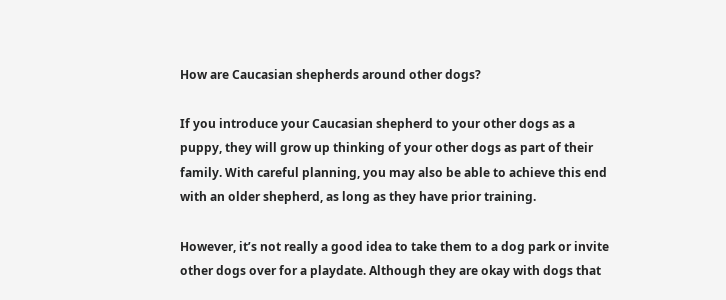How are Caucasian shepherds around other dogs?

If you introduce your Caucasian shepherd to your other dogs as a puppy, they will grow up thinking of your other dogs as part of their family. With careful planning, you may also be able to achieve this end with an older shepherd, as long as they have prior training.

However, it’s not really a good idea to take them to a dog park or invite other dogs over for a playdate. Although they are okay with dogs that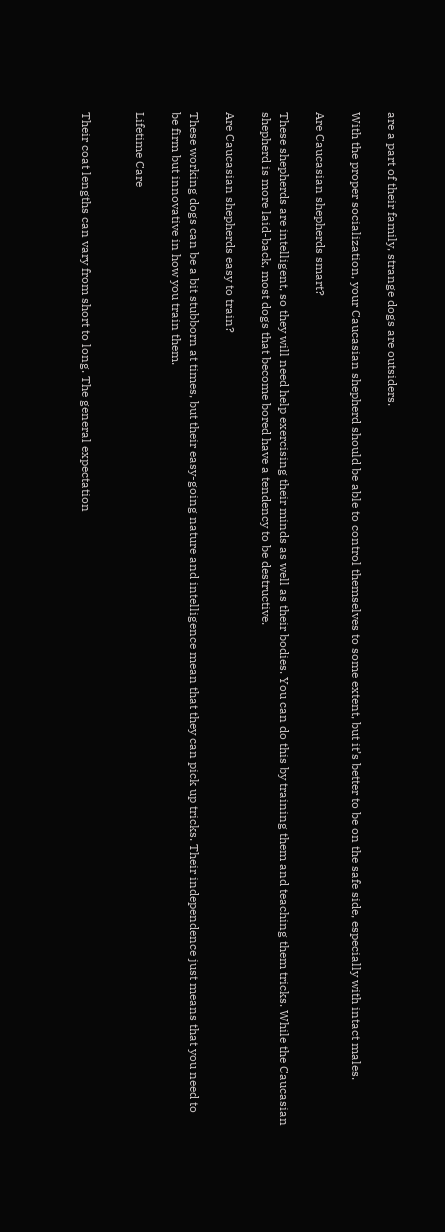are a part of their family, strange dogs are outsiders.

With the proper socialization, your Caucasian shepherd should be able to control themselves to some extent, but it’s better to be on the safe side, especially with intact males.

Are Caucasian shepherds smart?

These shepherds are intelligent, so they will need help exercising their minds as well as their bodies. You can do this by training them and teaching them tricks. While the Caucasian shepherd is more laid-back, most dogs that become bored have a tendency to be destructive.

Are Caucasian shepherds easy to train?

These working dogs can be a bit stubborn at times, but their easy-going nature and intelligence mean that they can pick up tricks. Their independence just means that you need to be firm but innovative in how you train them.

Lifetime Care


Their coat lengths can vary from short to long. The general expectation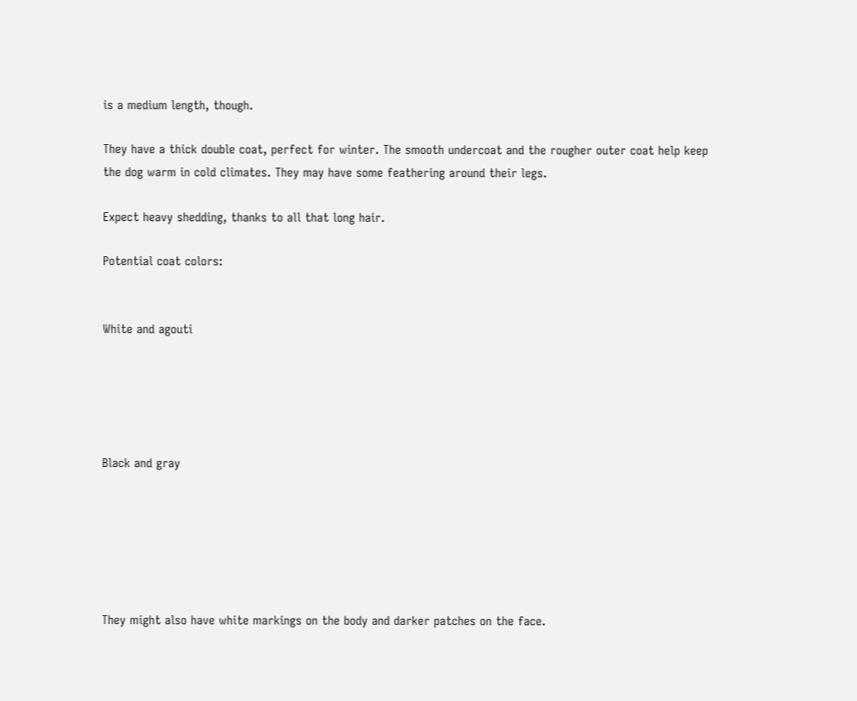is a medium length, though.

They have a thick double coat, perfect for winter. The smooth undercoat and the rougher outer coat help keep the dog warm in cold climates. They may have some feathering around their legs.

Expect heavy shedding, thanks to all that long hair.

Potential coat colors:


White and agouti





Black and gray






They might also have white markings on the body and darker patches on the face.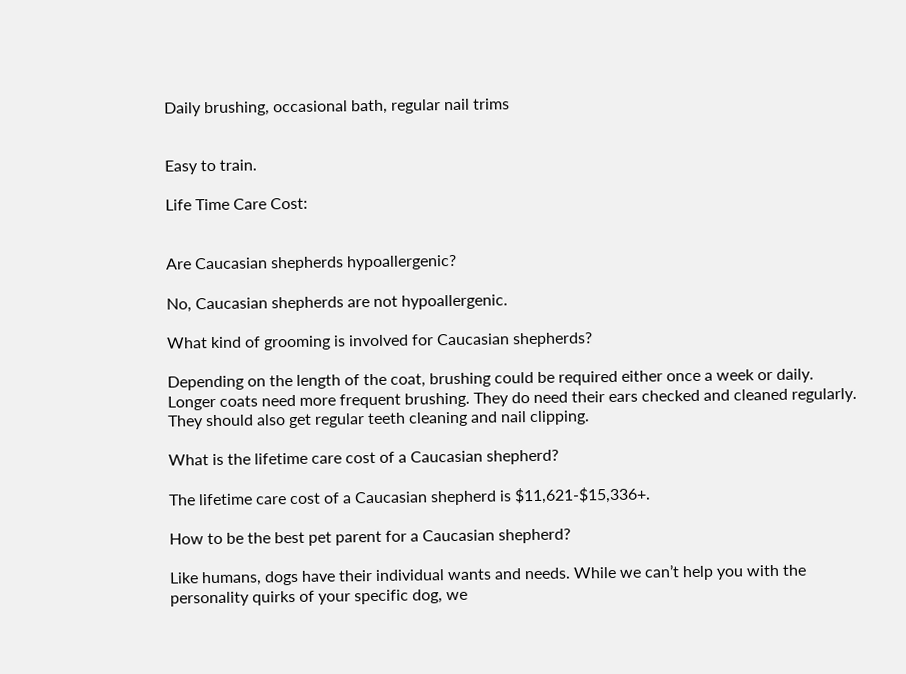Daily brushing, occasional bath, regular nail trims


Easy to train.

Life Time Care Cost:


Are Caucasian shepherds hypoallergenic?

No, Caucasian shepherds are not hypoallergenic.

What kind of grooming is involved for Caucasian shepherds?

Depending on the length of the coat, brushing could be required either once a week or daily. Longer coats need more frequent brushing. They do need their ears checked and cleaned regularly. They should also get regular teeth cleaning and nail clipping.

What is the lifetime care cost of a Caucasian shepherd?

The lifetime care cost of a Caucasian shepherd is $11,621-$15,336+.

How to be the best pet parent for a Caucasian shepherd?

Like humans, dogs have their individual wants and needs. While we can’t help you with the personality quirks of your specific dog, we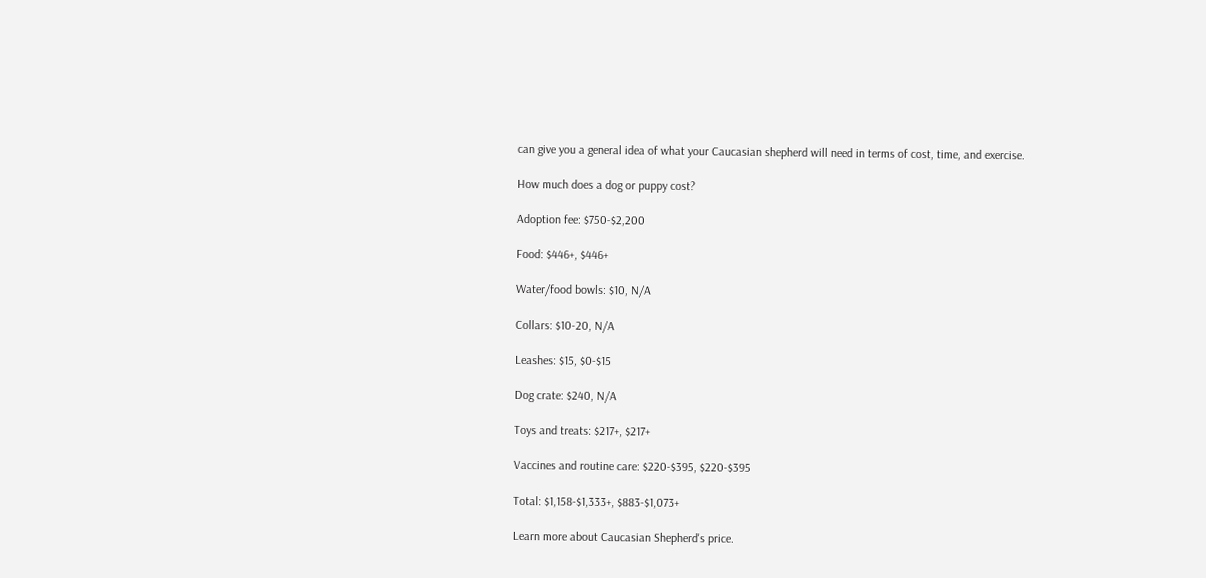can give you a general idea of what your Caucasian shepherd will need in terms of cost, time, and exercise.

How much does a dog or puppy cost?

Adoption fee: $750-$2,200

Food: $446+, $446+

Water/food bowls: $10, N/A

Collars: $10-20, N/A

Leashes: $15, $0-$15

Dog crate: $240, N/A

Toys and treats: $217+, $217+

Vaccines and routine care: $220-$395, $220-$395

Total: $1,158-$1,333+, $883-$1,073+

Learn more about Caucasian Shepherd's price.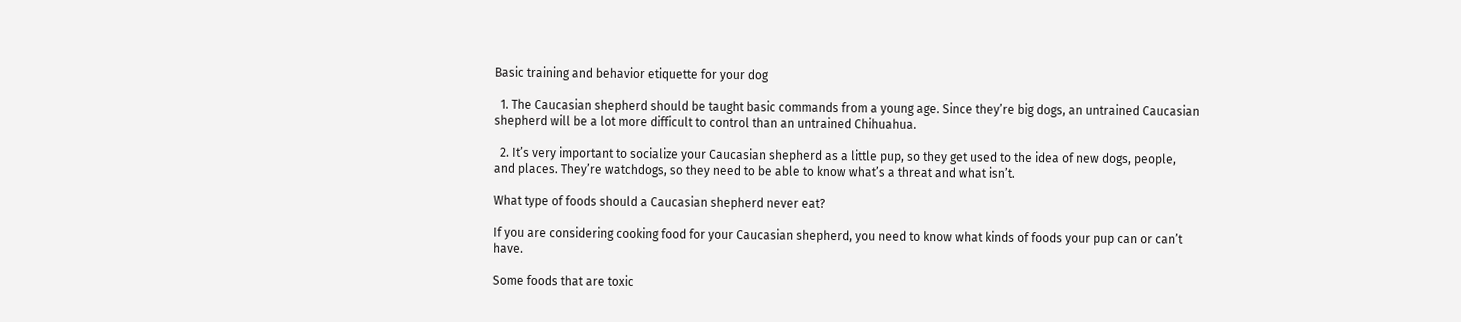Basic training and behavior etiquette for your dog

  1. The Caucasian shepherd should be taught basic commands from a young age. Since they’re big dogs, an untrained Caucasian shepherd will be a lot more difficult to control than an untrained Chihuahua.

  2. It’s very important to socialize your Caucasian shepherd as a little pup, so they get used to the idea of new dogs, people, and places. They’re watchdogs, so they need to be able to know what’s a threat and what isn’t.

What type of foods should a Caucasian shepherd never eat?

If you are considering cooking food for your Caucasian shepherd, you need to know what kinds of foods your pup can or can’t have.

Some foods that are toxic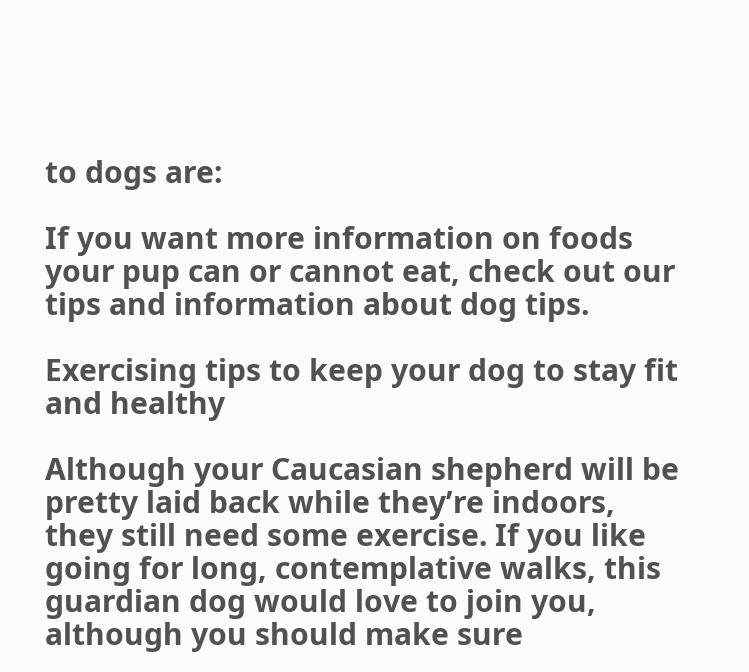to dogs are:

If you want more information on foods your pup can or cannot eat, check out our tips and information about dog tips.

Exercising tips to keep your dog to stay fit and healthy

Although your Caucasian shepherd will be pretty laid back while they’re indoors, they still need some exercise. If you like going for long, contemplative walks, this guardian dog would love to join you, although you should make sure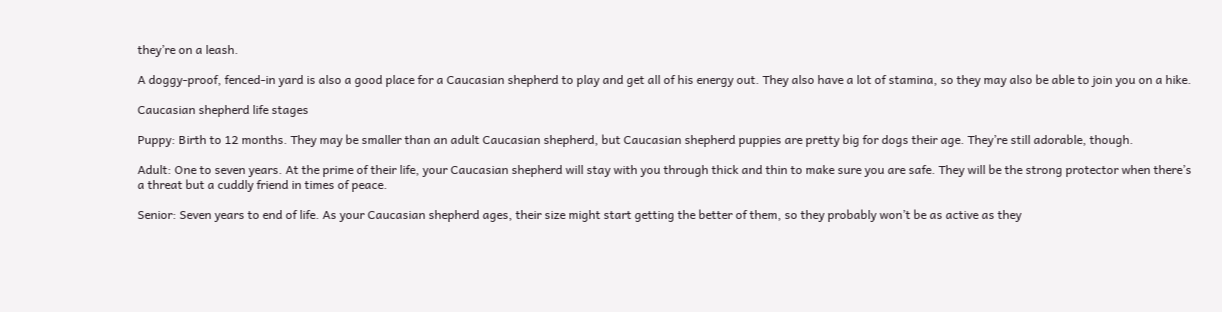they’re on a leash.

A doggy-proof, fenced-in yard is also a good place for a Caucasian shepherd to play and get all of his energy out. They also have a lot of stamina, so they may also be able to join you on a hike.

Caucasian shepherd life stages

Puppy: Birth to 12 months. They may be smaller than an adult Caucasian shepherd, but Caucasian shepherd puppies are pretty big for dogs their age. They’re still adorable, though.

Adult: One to seven years. At the prime of their life, your Caucasian shepherd will stay with you through thick and thin to make sure you are safe. They will be the strong protector when there’s a threat but a cuddly friend in times of peace.

Senior: Seven years to end of life. As your Caucasian shepherd ages, their size might start getting the better of them, so they probably won’t be as active as they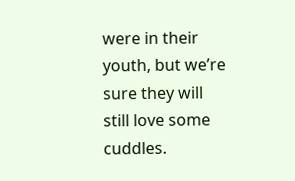were in their youth, but we’re sure they will still love some cuddles.